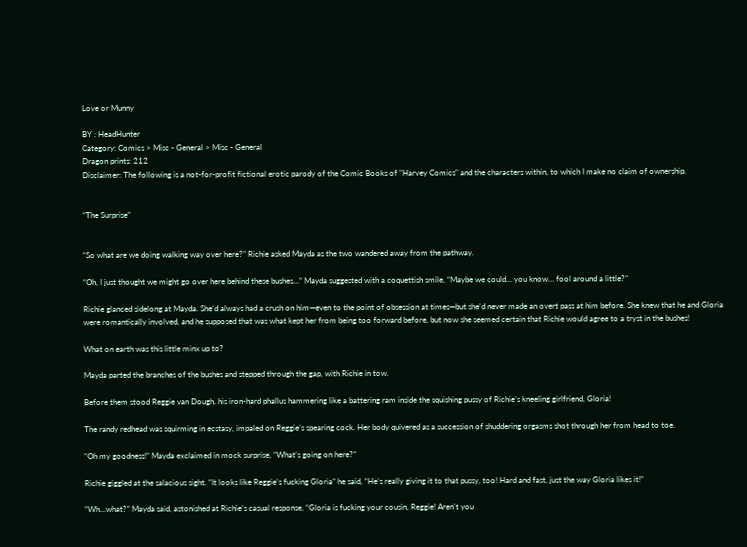Love or Munny

BY : HeadHunter
Category: Comics > Misc - General > Misc - General
Dragon prints: 212
Disclaimer: The following is a not-for-profit fictional erotic parody of the Comic Books of "Harvey Comics" and the characters within, to which I make no claim of ownership.


“The Surprise”


“So what are we doing walking way over here?” Richie asked Mayda as the two wandered away from the pathway.

“Oh, I just thought we might go over here behind these bushes…” Mayda suggested with a coquettish smile, “Maybe we could… you know… fool around a little?”

Richie glanced sidelong at Mayda. She’d always had a crush on him—even to the point of obsession at times—but she’d never made an overt pass at him before. She knew that he and Gloria were romantically involved, and he supposed that was what kept her from being too forward before, but now she seemed certain that Richie would agree to a tryst in the bushes!

What on earth was this little minx up to?

Mayda parted the branches of the bushes and stepped through the gap, with Richie in tow.

Before them stood Reggie van Dough, his iron-hard phallus hammering like a battering ram inside the squishing pussy of Richie’s kneeling girlfriend, Gloria!

The randy redhead was squirming in ecstasy, impaled on Reggie’s spearing cock. Her body quivered as a succession of shuddering orgasms shot through her from head to toe.

“Oh my goodness!” Mayda exclaimed in mock surprise, “What’s going on here?”

Richie giggled at the salacious sight. “It looks like Reggie’s fucking Gloria” he said, “He’s really giving it to that pussy, too! Hard and fast, just the way Gloria likes it!”

“Wh…what?” Mayda said, astonished at Richie’s casual response, “Gloria is fucking your cousin, Reggie! Aren’t you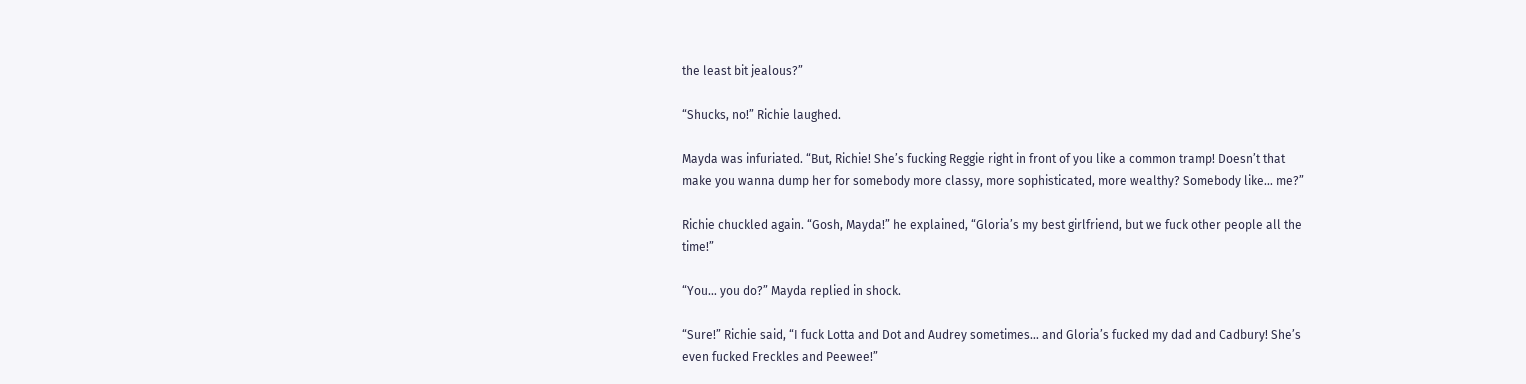the least bit jealous?”

“Shucks, no!” Richie laughed.

Mayda was infuriated. “But, Richie! She’s fucking Reggie right in front of you like a common tramp! Doesn’t that make you wanna dump her for somebody more classy, more sophisticated, more wealthy? Somebody like… me?”

Richie chuckled again. “Gosh, Mayda!” he explained, “Gloria’s my best girlfriend, but we fuck other people all the time!”

“You… you do?” Mayda replied in shock.

“Sure!” Richie said, “I fuck Lotta and Dot and Audrey sometimes… and Gloria’s fucked my dad and Cadbury! She’s even fucked Freckles and Peewee!”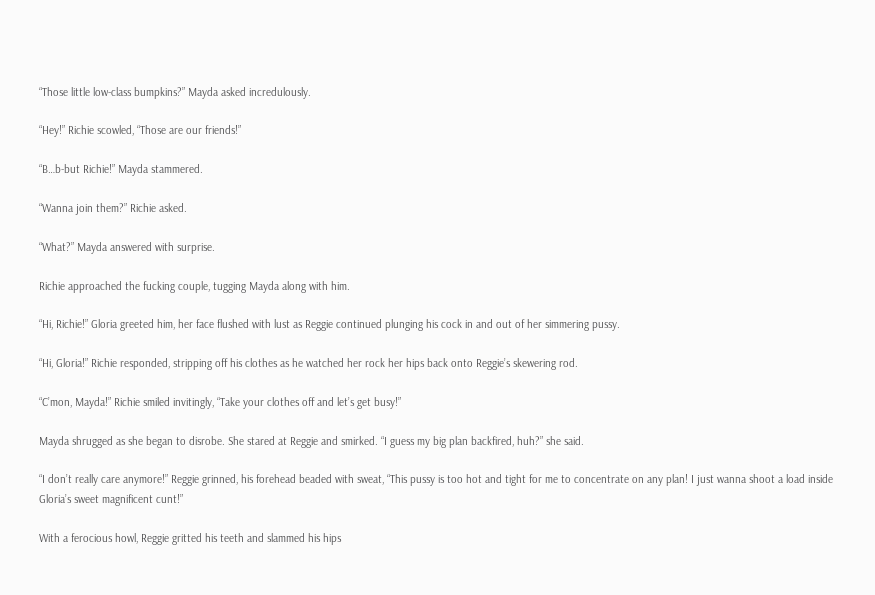“Those little low-class bumpkins?” Mayda asked incredulously.

“Hey!” Richie scowled, “Those are our friends!”

“B…b-but Richie!” Mayda stammered.

“Wanna join them?” Richie asked.

“What?” Mayda answered with surprise.

Richie approached the fucking couple, tugging Mayda along with him.

“Hi, Richie!” Gloria greeted him, her face flushed with lust as Reggie continued plunging his cock in and out of her simmering pussy.

“Hi, Gloria!” Richie responded, stripping off his clothes as he watched her rock her hips back onto Reggie’s skewering rod.

“C’mon, Mayda!” Richie smiled invitingly, “Take your clothes off and let’s get busy!”

Mayda shrugged as she began to disrobe. She stared at Reggie and smirked. “I guess my big plan backfired, huh?” she said.

“I don’t really care anymore!” Reggie grinned, his forehead beaded with sweat, “This pussy is too hot and tight for me to concentrate on any plan! I just wanna shoot a load inside Gloria’s sweet magnificent cunt!”

With a ferocious howl, Reggie gritted his teeth and slammed his hips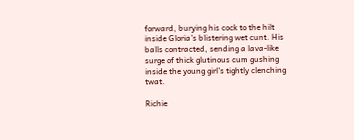forward, burying his cock to the hilt inside Gloria’s blistering wet cunt. His balls contracted, sending a lava-like surge of thick glutinous cum gushing inside the young girl’s tightly clenching twat.

Richie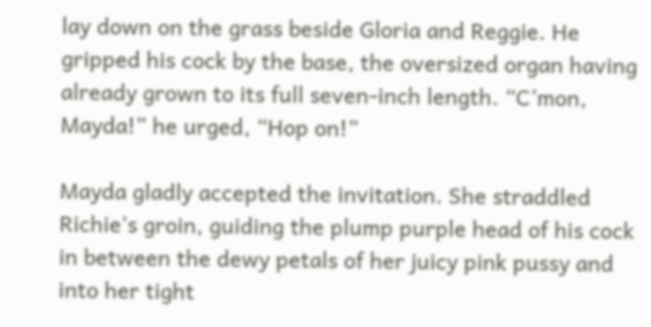lay down on the grass beside Gloria and Reggie. He gripped his cock by the base, the oversized organ having already grown to its full seven-inch length. “C’mon, Mayda!” he urged, “Hop on!”

Mayda gladly accepted the invitation. She straddled Richie’s groin, guiding the plump purple head of his cock in between the dewy petals of her juicy pink pussy and into her tight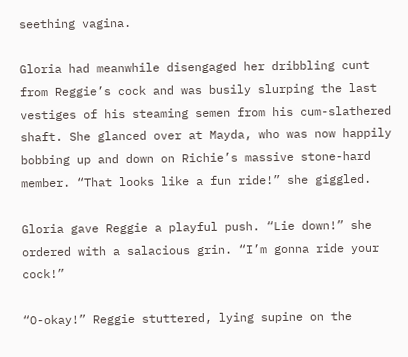seething vagina.

Gloria had meanwhile disengaged her dribbling cunt from Reggie’s cock and was busily slurping the last vestiges of his steaming semen from his cum-slathered shaft. She glanced over at Mayda, who was now happily bobbing up and down on Richie’s massive stone-hard member. “That looks like a fun ride!” she giggled.

Gloria gave Reggie a playful push. “Lie down!” she ordered with a salacious grin. “I’m gonna ride your cock!”

“O-okay!” Reggie stuttered, lying supine on the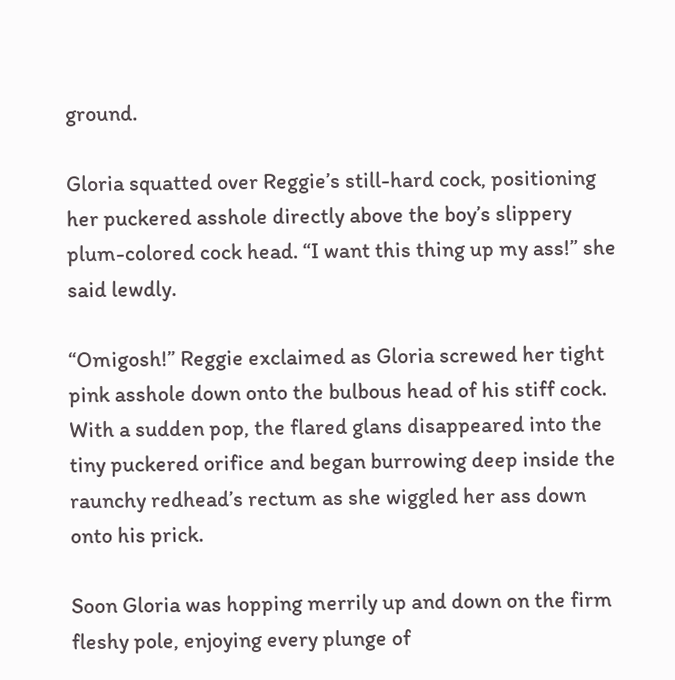ground.

Gloria squatted over Reggie’s still-hard cock, positioning her puckered asshole directly above the boy’s slippery plum-colored cock head. “I want this thing up my ass!” she said lewdly.

“Omigosh!” Reggie exclaimed as Gloria screwed her tight pink asshole down onto the bulbous head of his stiff cock. With a sudden pop, the flared glans disappeared into the tiny puckered orifice and began burrowing deep inside the raunchy redhead’s rectum as she wiggled her ass down onto his prick.

Soon Gloria was hopping merrily up and down on the firm fleshy pole, enjoying every plunge of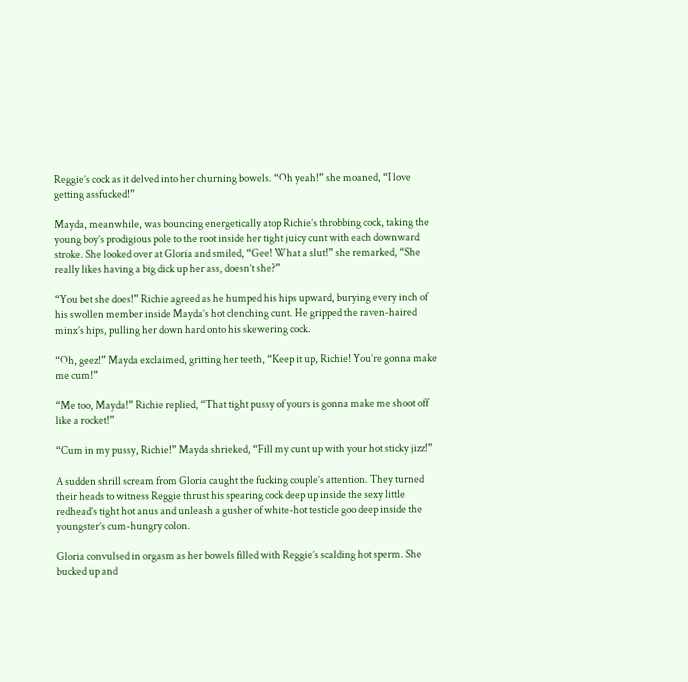Reggie’s cock as it delved into her churning bowels. “Oh yeah!” she moaned, “I love getting assfucked!”

Mayda, meanwhile, was bouncing energetically atop Richie’s throbbing cock, taking the young boy’s prodigious pole to the root inside her tight juicy cunt with each downward stroke. She looked over at Gloria and smiled, “Gee! What a slut!” she remarked, “She really likes having a big dick up her ass, doesn’t she?”

“You bet she does!” Richie agreed as he humped his hips upward, burying every inch of his swollen member inside Mayda’s hot clenching cunt. He gripped the raven-haired minx’s hips, pulling her down hard onto his skewering cock.

“Oh, geez!” Mayda exclaimed, gritting her teeth, “Keep it up, Richie! You’re gonna make me cum!”

“Me too, Mayda!” Richie replied, “That tight pussy of yours is gonna make me shoot off like a rocket!”

“Cum in my pussy, Richie!” Mayda shrieked, “Fill my cunt up with your hot sticky jizz!”

A sudden shrill scream from Gloria caught the fucking couple’s attention. They turned their heads to witness Reggie thrust his spearing cock deep up inside the sexy little redhead’s tight hot anus and unleash a gusher of white-hot testicle goo deep inside the youngster’s cum-hungry colon.

Gloria convulsed in orgasm as her bowels filled with Reggie’s scalding hot sperm. She bucked up and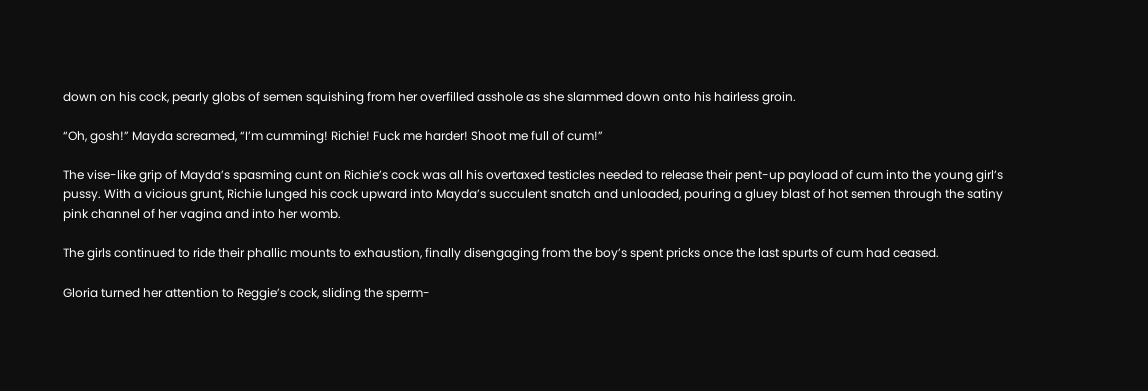down on his cock, pearly globs of semen squishing from her overfilled asshole as she slammed down onto his hairless groin.

“Oh, gosh!” Mayda screamed, “I’m cumming! Richie! Fuck me harder! Shoot me full of cum!”

The vise-like grip of Mayda’s spasming cunt on Richie’s cock was all his overtaxed testicles needed to release their pent-up payload of cum into the young girl’s pussy. With a vicious grunt, Richie lunged his cock upward into Mayda’s succulent snatch and unloaded, pouring a gluey blast of hot semen through the satiny pink channel of her vagina and into her womb.

The girls continued to ride their phallic mounts to exhaustion, finally disengaging from the boy’s spent pricks once the last spurts of cum had ceased.

Gloria turned her attention to Reggie’s cock, sliding the sperm-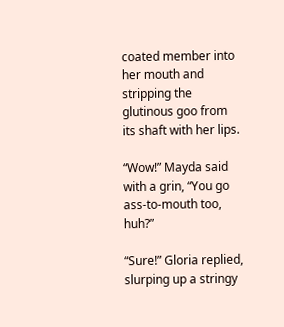coated member into her mouth and stripping the glutinous goo from its shaft with her lips.

“Wow!” Mayda said with a grin, “You go ass-to-mouth too, huh?”

“Sure!” Gloria replied, slurping up a stringy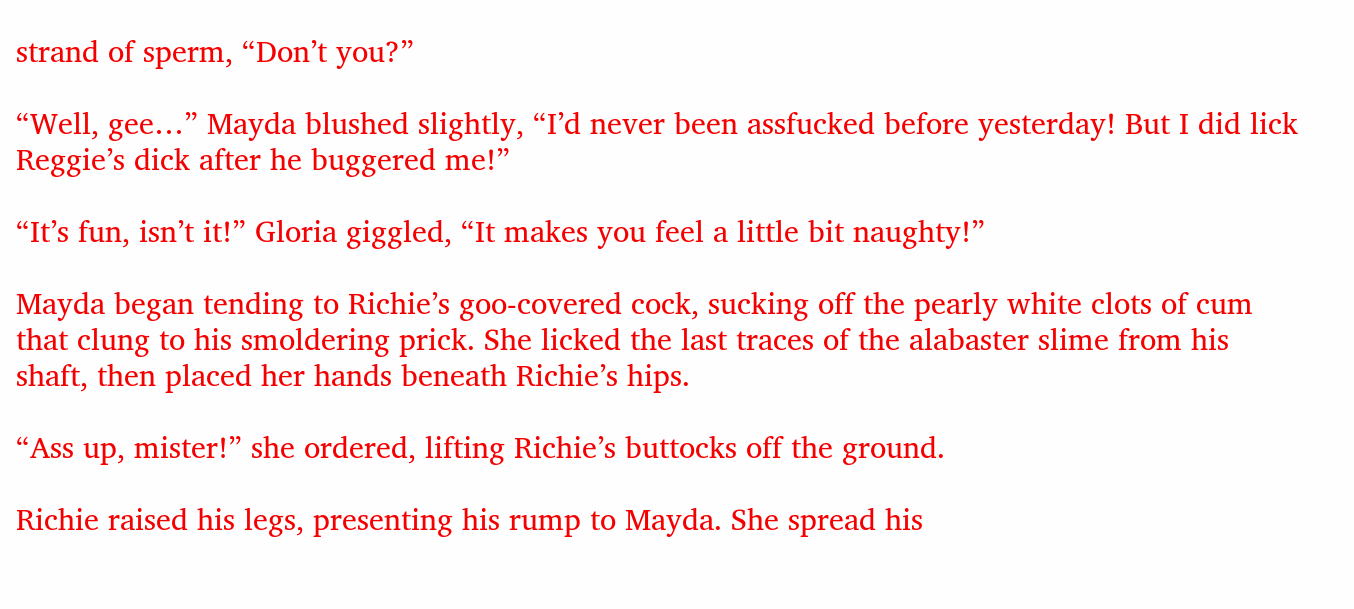strand of sperm, “Don’t you?”

“Well, gee…” Mayda blushed slightly, “I’d never been assfucked before yesterday! But I did lick Reggie’s dick after he buggered me!”

“It’s fun, isn’t it!” Gloria giggled, “It makes you feel a little bit naughty!”

Mayda began tending to Richie’s goo-covered cock, sucking off the pearly white clots of cum that clung to his smoldering prick. She licked the last traces of the alabaster slime from his shaft, then placed her hands beneath Richie’s hips.

“Ass up, mister!” she ordered, lifting Richie’s buttocks off the ground.

Richie raised his legs, presenting his rump to Mayda. She spread his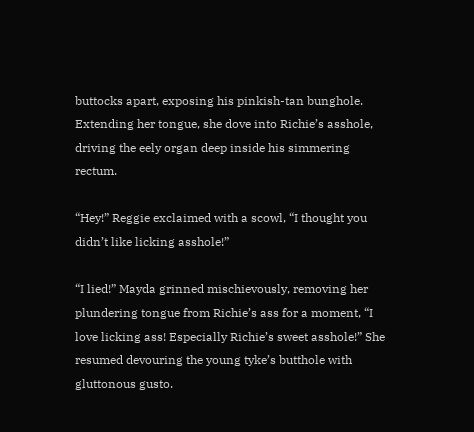buttocks apart, exposing his pinkish-tan bunghole. Extending her tongue, she dove into Richie’s asshole, driving the eely organ deep inside his simmering rectum.

“Hey!” Reggie exclaimed with a scowl, “I thought you didn’t like licking asshole!”

“I lied!” Mayda grinned mischievously, removing her plundering tongue from Richie’s ass for a moment, “I love licking ass! Especially Richie’s sweet asshole!” She resumed devouring the young tyke’s butthole with gluttonous gusto.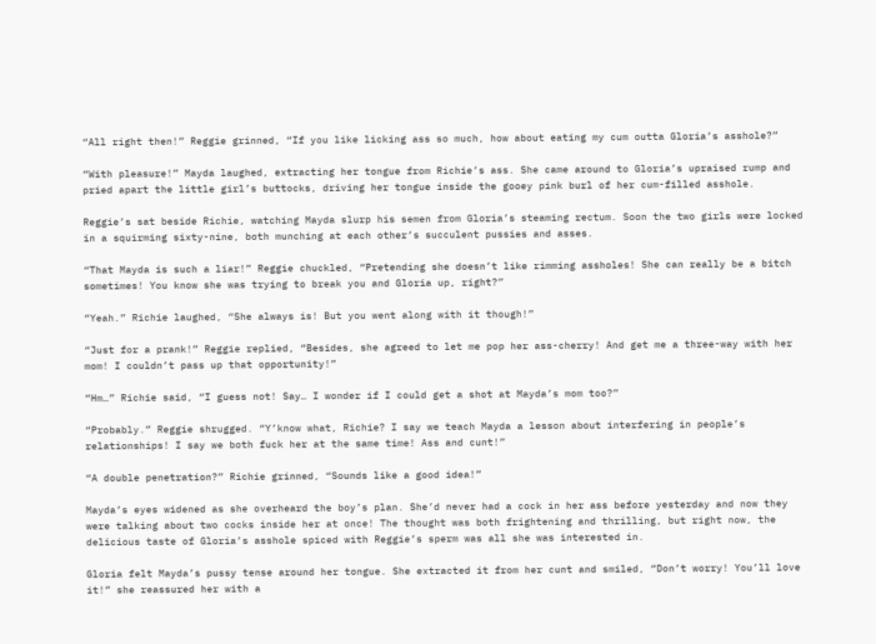“All right then!” Reggie grinned, “If you like licking ass so much, how about eating my cum outta Gloria’s asshole?”

“With pleasure!” Mayda laughed, extracting her tongue from Richie’s ass. She came around to Gloria’s upraised rump and pried apart the little girl’s buttocks, driving her tongue inside the gooey pink burl of her cum-filled asshole.

Reggie’s sat beside Richie, watching Mayda slurp his semen from Gloria’s steaming rectum. Soon the two girls were locked in a squirming sixty-nine, both munching at each other’s succulent pussies and asses.

“That Mayda is such a liar!” Reggie chuckled, “Pretending she doesn’t like rimming assholes! She can really be a bitch sometimes! You know she was trying to break you and Gloria up, right?”

“Yeah.” Richie laughed, “She always is! But you went along with it though!”

“Just for a prank!” Reggie replied, “Besides, she agreed to let me pop her ass-cherry! And get me a three-way with her mom! I couldn’t pass up that opportunity!”

“Hm…” Richie said, “I guess not! Say… I wonder if I could get a shot at Mayda’s mom too?”

“Probably.” Reggie shrugged. “Y’know what, Richie? I say we teach Mayda a lesson about interfering in people’s relationships! I say we both fuck her at the same time! Ass and cunt!”

“A double penetration?” Richie grinned, “Sounds like a good idea!”

Mayda’s eyes widened as she overheard the boy’s plan. She’d never had a cock in her ass before yesterday and now they were talking about two cocks inside her at once! The thought was both frightening and thrilling, but right now, the delicious taste of Gloria’s asshole spiced with Reggie’s sperm was all she was interested in.

Gloria felt Mayda’s pussy tense around her tongue. She extracted it from her cunt and smiled, “Don’t worry! You’ll love it!” she reassured her with a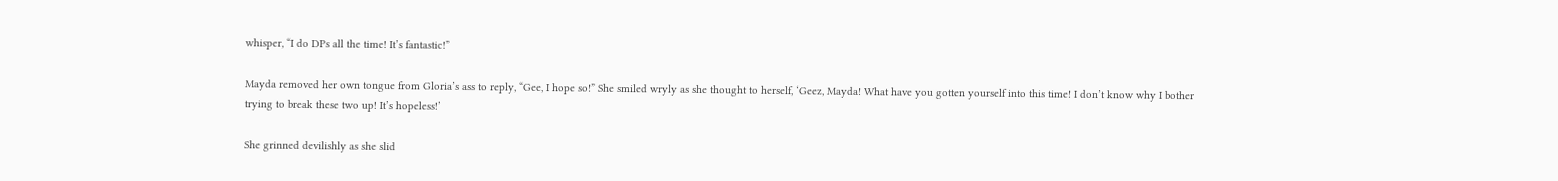whisper, “I do DPs all the time! It’s fantastic!”

Mayda removed her own tongue from Gloria’s ass to reply, “Gee, I hope so!” She smiled wryly as she thought to herself, ‘Geez, Mayda! What have you gotten yourself into this time! I don’t know why I bother trying to break these two up! It’s hopeless!’

She grinned devilishly as she slid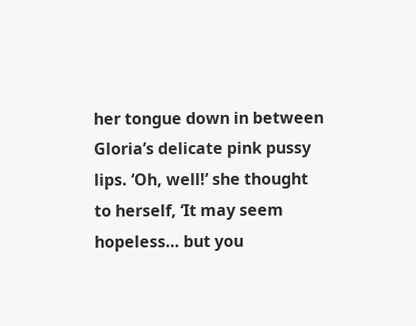her tongue down in between Gloria’s delicate pink pussy lips. ‘Oh, well!’ she thought to herself, ‘It may seem hopeless… but you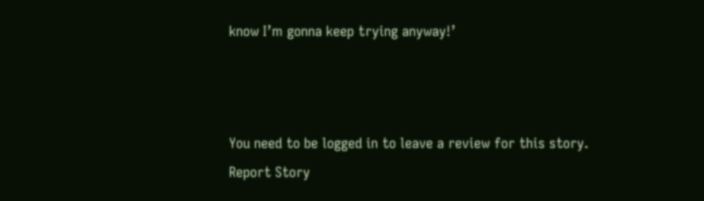know I’m gonna keep trying anyway!’



You need to be logged in to leave a review for this story.
Report Story